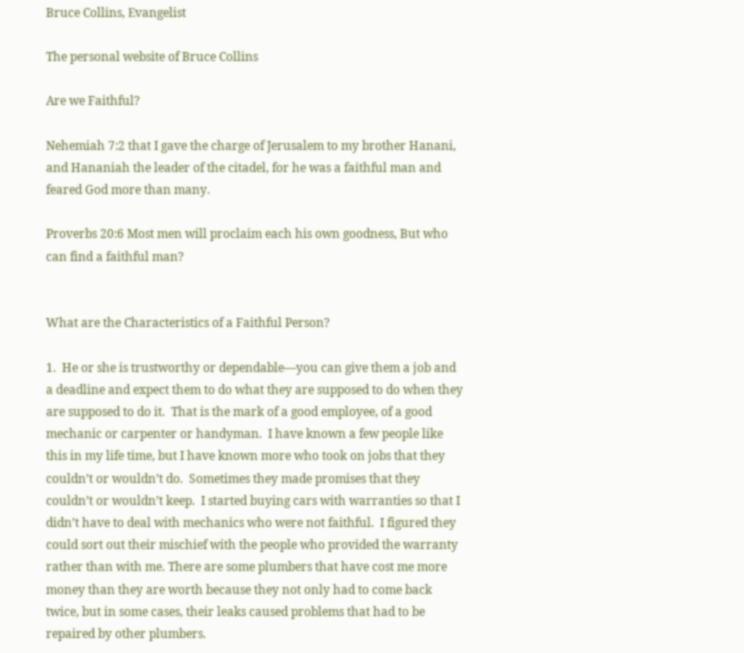Bruce Collins, Evangelist

The personal website of Bruce Collins

Are we Faithful?

Nehemiah 7:2 that I gave the charge of Jerusalem to my brother Hanani, and Hananiah the leader of the citadel, for he was a faithful man and feared God more than many.

Proverbs 20:6 Most men will proclaim each his own goodness, But who can find a faithful man?


What are the Characteristics of a Faithful Person?

1.  He or she is trustworthy or dependable—you can give them a job and a deadline and expect them to do what they are supposed to do when they are supposed to do it.  That is the mark of a good employee, of a good mechanic or carpenter or handyman.  I have known a few people like this in my life time, but I have known more who took on jobs that they couldn’t or wouldn’t do.  Sometimes they made promises that they couldn’t or wouldn’t keep.  I started buying cars with warranties so that I didn’t have to deal with mechanics who were not faithful.  I figured they could sort out their mischief with the people who provided the warranty rather than with me. There are some plumbers that have cost me more money than they are worth because they not only had to come back twice, but in some cases, their leaks caused problems that had to be repaired by other plumbers.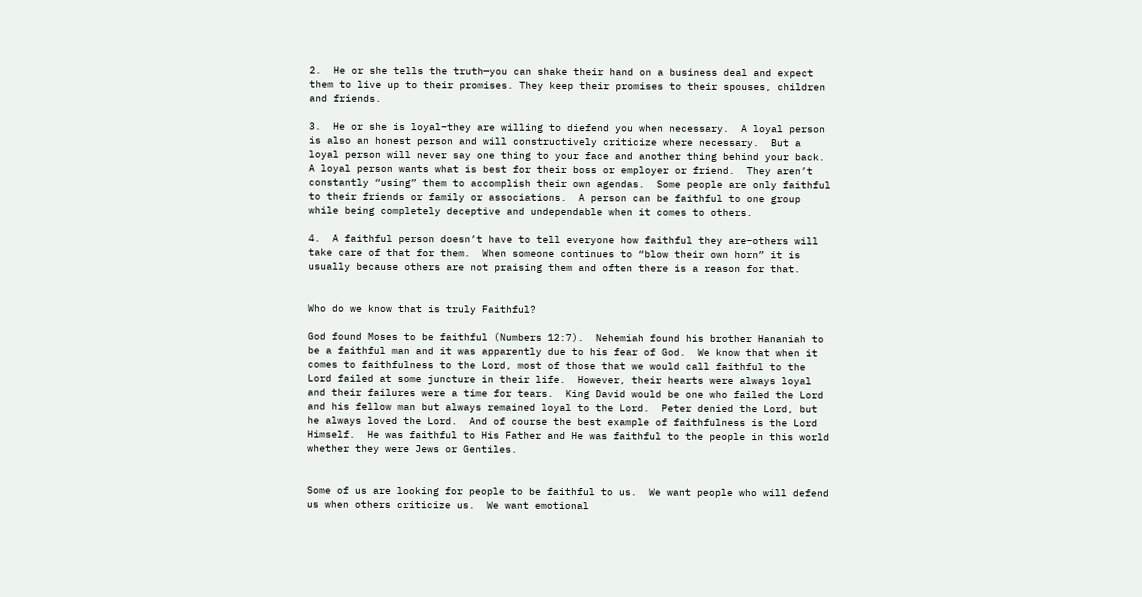2.  He or she tells the truth—you can shake their hand on a business deal and expect them to live up to their promises. They keep their promises to their spouses, children and friends.

3.  He or she is loyal–they are willing to diefend you when necessary.  A loyal person is also an honest person and will constructively criticize where necessary.  But a loyal person will never say one thing to your face and another thing behind your back.  A loyal person wants what is best for their boss or employer or friend.  They aren’t constantly “using” them to accomplish their own agendas.  Some people are only faithful to their friends or family or associations.  A person can be faithful to one group while being completely deceptive and undependable when it comes to others.

4.  A faithful person doesn’t have to tell everyone how faithful they are–others will take care of that for them.  When someone continues to “blow their own horn” it is usually because others are not praising them and often there is a reason for that.


Who do we know that is truly Faithful?

God found Moses to be faithful (Numbers 12:7).  Nehemiah found his brother Hananiah to be a faithful man and it was apparently due to his fear of God.  We know that when it comes to faithfulness to the Lord, most of those that we would call faithful to the Lord failed at some juncture in their life.  However, their hearts were always loyal and their failures were a time for tears.  King David would be one who failed the Lord and his fellow man but always remained loyal to the Lord.  Peter denied the Lord, but he always loved the Lord.  And of course the best example of faithfulness is the Lord Himself.  He was faithful to His Father and He was faithful to the people in this world whether they were Jews or Gentiles.


Some of us are looking for people to be faithful to us.  We want people who will defend us when others criticize us.  We want emotional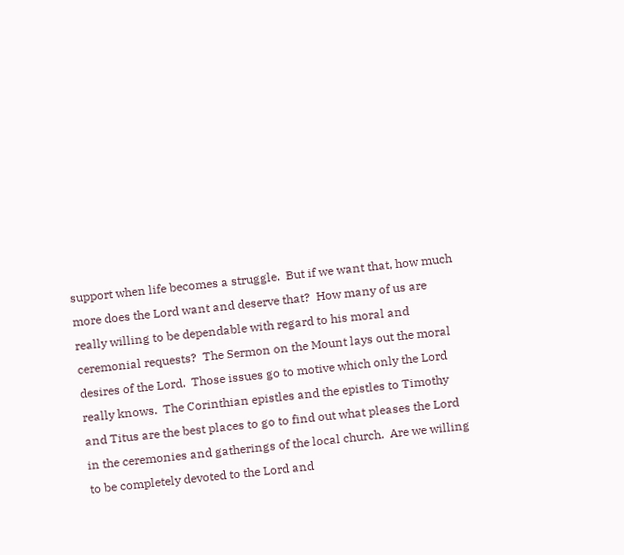support when life becomes a struggle.  But if we want that, how much more does the Lord want and deserve that?  How many of us are really willing to be dependable with regard to his moral and ceremonial requests?  The Sermon on the Mount lays out the moral desires of the Lord.  Those issues go to motive which only the Lord really knows.  The Corinthian epistles and the epistles to Timothy and Titus are the best places to go to find out what pleases the Lord in the ceremonies and gatherings of the local church.  Are we willing to be completely devoted to the Lord and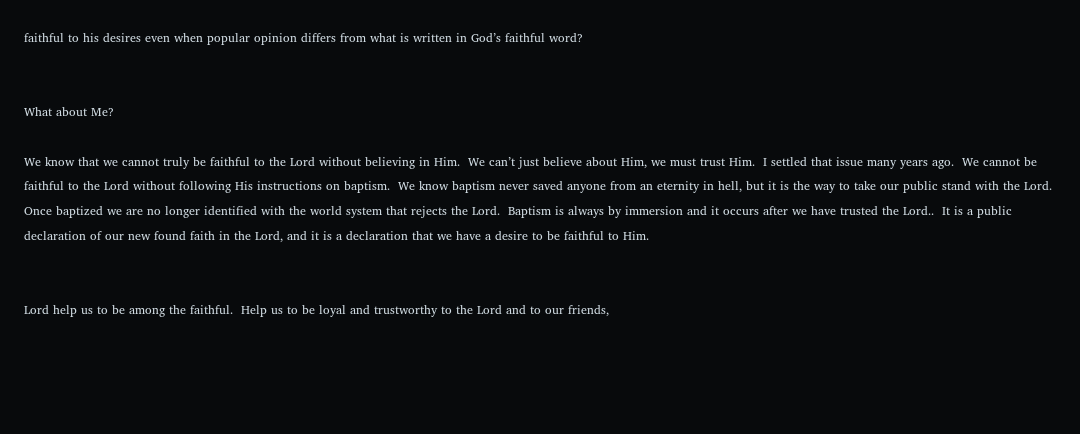faithful to his desires even when popular opinion differs from what is written in God’s faithful word?


What about Me?

We know that we cannot truly be faithful to the Lord without believing in Him.  We can’t just believe about Him, we must trust Him.  I settled that issue many years ago.  We cannot be faithful to the Lord without following His instructions on baptism.  We know baptism never saved anyone from an eternity in hell, but it is the way to take our public stand with the Lord.  Once baptized we are no longer identified with the world system that rejects the Lord.  Baptism is always by immersion and it occurs after we have trusted the Lord..  It is a public declaration of our new found faith in the Lord, and it is a declaration that we have a desire to be faithful to Him.


Lord help us to be among the faithful.  Help us to be loyal and trustworthy to the Lord and to our friends,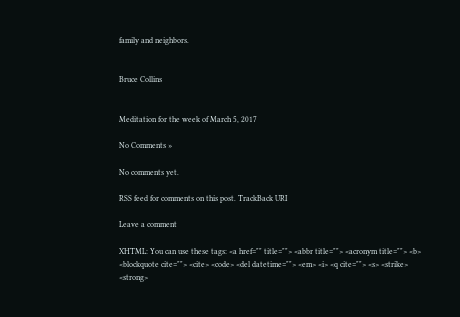family and neighbors.


Bruce Collins


Meditation for the week of March 5, 2017

No Comments »

No comments yet.

RSS feed for comments on this post. TrackBack URI

Leave a comment

XHTML: You can use these tags: <a href="" title=""> <abbr title=""> <acronym title=""> <b> <blockquote cite=""> <cite> <code> <del datetime=""> <em> <i> <q cite=""> <s> <strike> <strong>